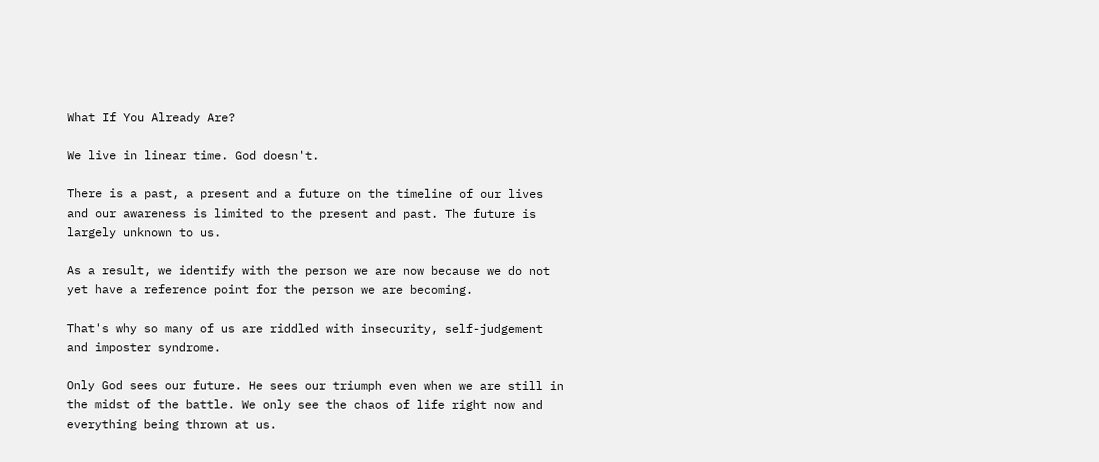What If You Already Are?

We live in linear time. God doesn't.

There is a past, a present and a future on the timeline of our lives and our awareness is limited to the present and past. The future is largely unknown to us.

As a result, we identify with the person we are now because we do not yet have a reference point for the person we are becoming.

That's why so many of us are riddled with insecurity, self-judgement and imposter syndrome.

Only God sees our future. He sees our triumph even when we are still in the midst of the battle. We only see the chaos of life right now and everything being thrown at us.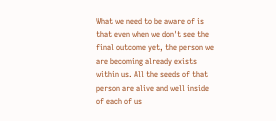What we need to be aware of is that even when we don't see the final outcome yet, the person we are becoming already exists within us. All the seeds of that person are alive and well inside of each of us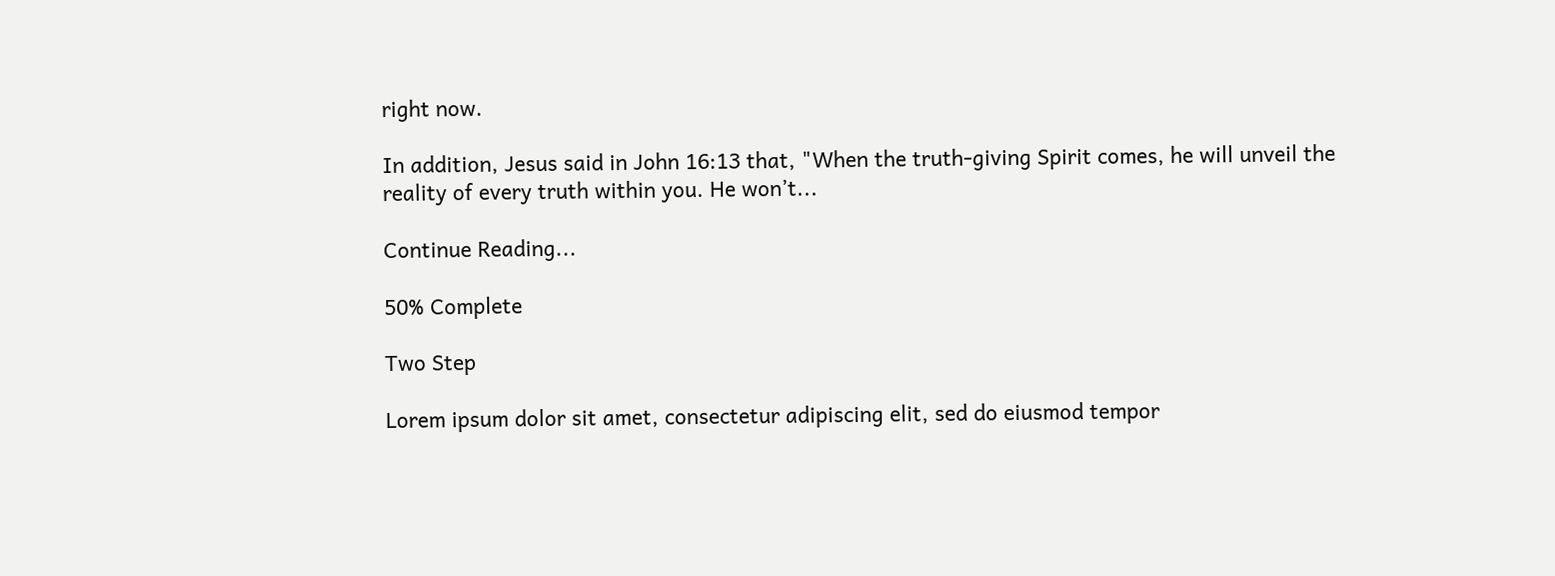right now.

In addition, Jesus said in John 16:13 that, "When the truth-giving Spirit comes, he will unveil the reality of every truth within you. He won’t...

Continue Reading...

50% Complete

Two Step

Lorem ipsum dolor sit amet, consectetur adipiscing elit, sed do eiusmod tempor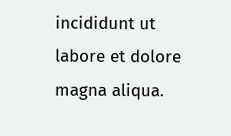incididunt ut labore et dolore magna aliqua.